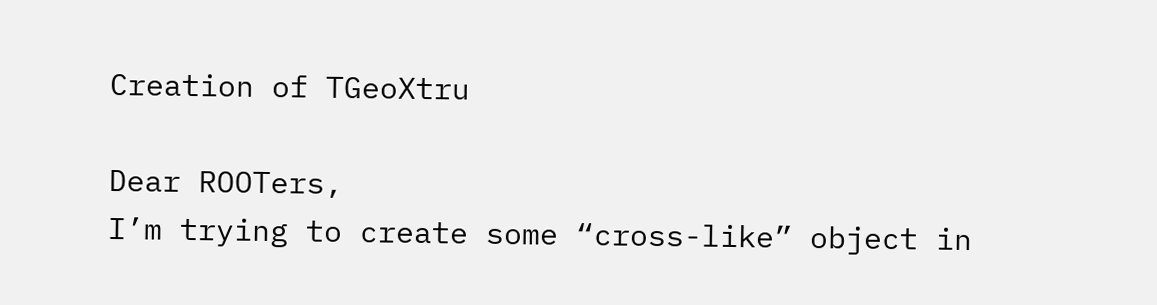Creation of TGeoXtru

Dear ROOTers,
I’m trying to create some “cross-like” object in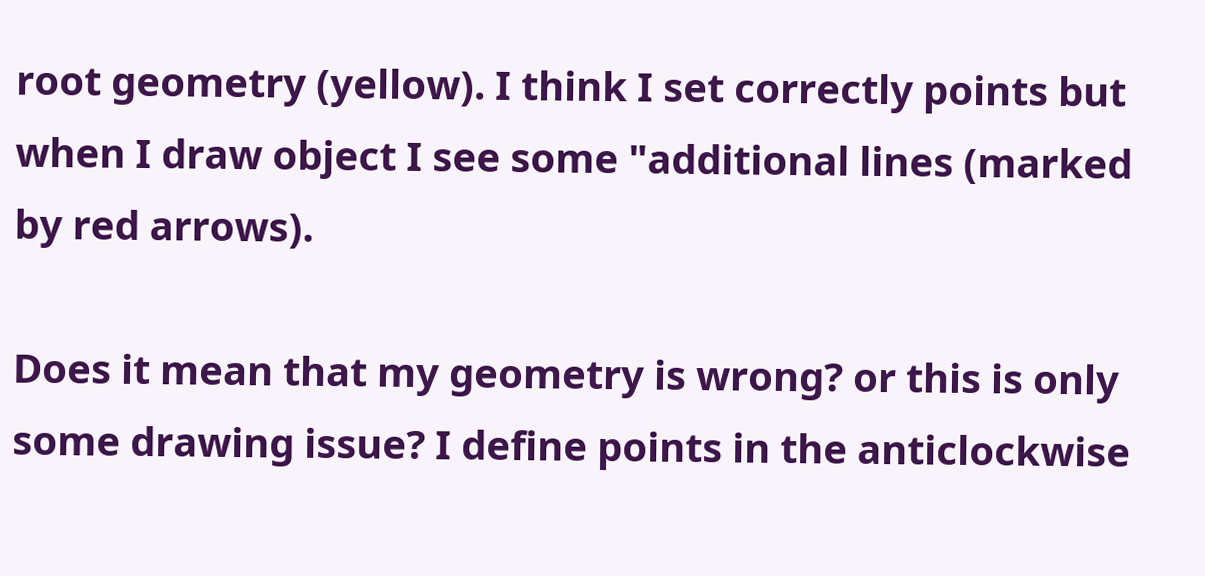root geometry (yellow). I think I set correctly points but when I draw object I see some "additional lines (marked by red arrows).

Does it mean that my geometry is wrong? or this is only some drawing issue? I define points in the anticlockwise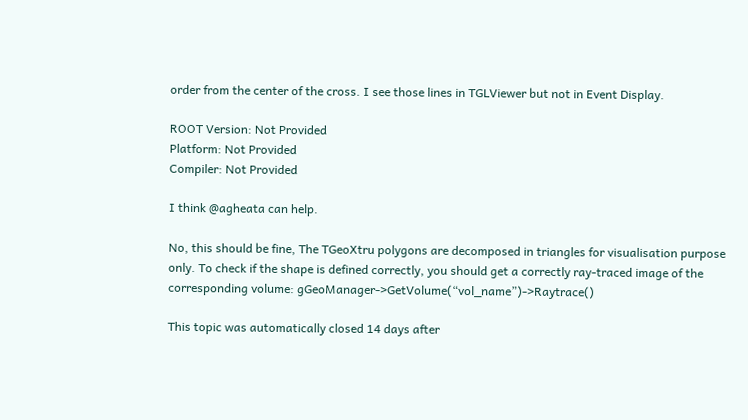order from the center of the cross. I see those lines in TGLViewer but not in Event Display.

ROOT Version: Not Provided
Platform: Not Provided
Compiler: Not Provided

I think @agheata can help.

No, this should be fine, The TGeoXtru polygons are decomposed in triangles for visualisation purpose only. To check if the shape is defined correctly, you should get a correctly ray-traced image of the corresponding volume: gGeoManager->GetVolume(“vol_name”)->Raytrace()

This topic was automatically closed 14 days after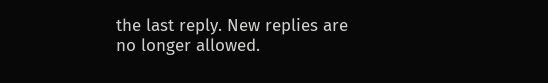the last reply. New replies are no longer allowed.